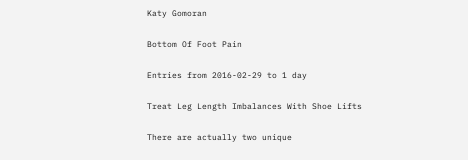Katy Gomoran

Bottom Of Foot Pain

Entries from 2016-02-29 to 1 day

Treat Leg Length Imbalances With Shoe Lifts

There are actually two unique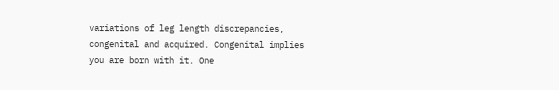variations of leg length discrepancies, congenital and acquired. Congenital implies you are born with it. One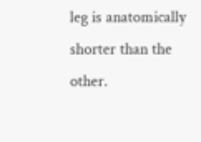leg is anatomically shorter than the other.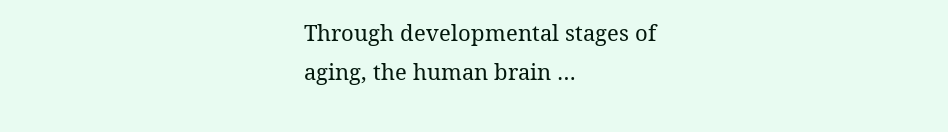Through developmental stages of aging, the human brain …